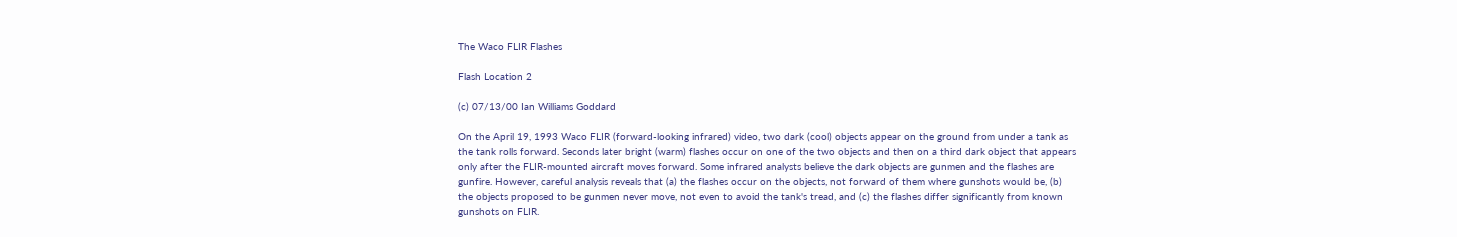The Waco FLIR Flashes

Flash Location 2

(c) 07/13/00 Ian Williams Goddard

On the April 19, 1993 Waco FLIR (forward-looking infrared) video, two dark (cool) objects appear on the ground from under a tank as the tank rolls forward. Seconds later bright (warm) flashes occur on one of the two objects and then on a third dark object that appears only after the FLIR-mounted aircraft moves forward. Some infrared analysts believe the dark objects are gunmen and the flashes are gunfire. However, careful analysis reveals that (a) the flashes occur on the objects, not forward of them where gunshots would be, (b) the objects proposed to be gunmen never move, not even to avoid the tank's tread, and (c) the flashes differ significantly from known gunshots on FLIR.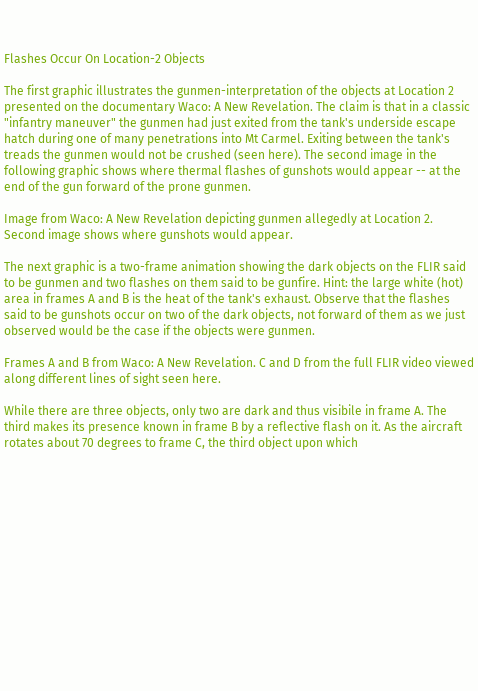Flashes Occur On Location-2 Objects

The first graphic illustrates the gunmen-interpretation of the objects at Location 2 presented on the documentary Waco: A New Revelation. The claim is that in a classic "infantry maneuver" the gunmen had just exited from the tank's underside escape hatch during one of many penetrations into Mt Carmel. Exiting between the tank's treads the gunmen would not be crushed (seen here). The second image in the following graphic shows where thermal flashes of gunshots would appear -- at the end of the gun forward of the prone gunmen.

Image from Waco: A New Revelation depicting gunmen allegedly at Location 2. Second image shows where gunshots would appear.

The next graphic is a two-frame animation showing the dark objects on the FLIR said to be gunmen and two flashes on them said to be gunfire. Hint: the large white (hot) area in frames A and B is the heat of the tank's exhaust. Observe that the flashes said to be gunshots occur on two of the dark objects, not forward of them as we just observed would be the case if the objects were gunmen.

Frames A and B from Waco: A New Revelation. C and D from the full FLIR video viewed along different lines of sight seen here.

While there are three objects, only two are dark and thus visibile in frame A. The third makes its presence known in frame B by a reflective flash on it. As the aircraft rotates about 70 degrees to frame C, the third object upon which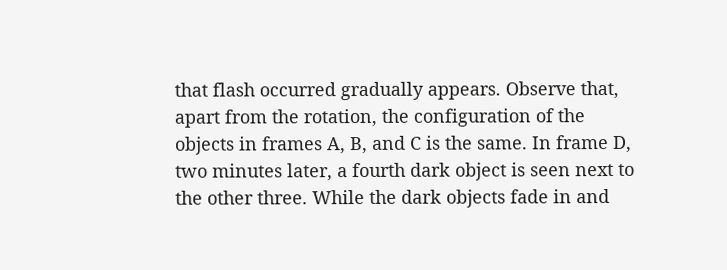that flash occurred gradually appears. Observe that, apart from the rotation, the configuration of the objects in frames A, B, and C is the same. In frame D, two minutes later, a fourth dark object is seen next to the other three. While the dark objects fade in and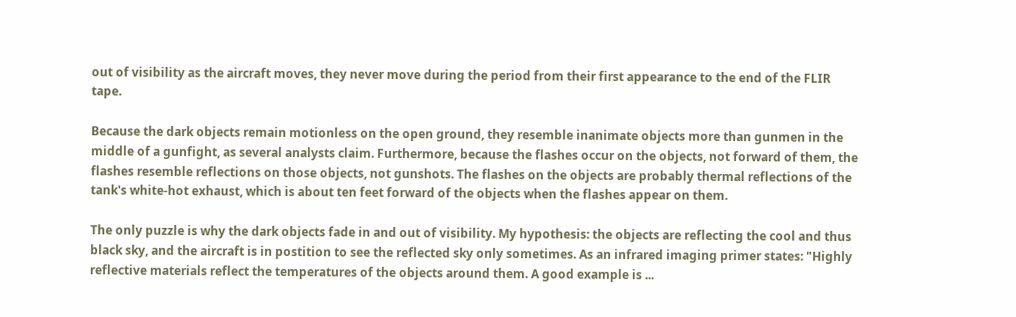out of visibility as the aircraft moves, they never move during the period from their first appearance to the end of the FLIR tape.

Because the dark objects remain motionless on the open ground, they resemble inanimate objects more than gunmen in the middle of a gunfight, as several analysts claim. Furthermore, because the flashes occur on the objects, not forward of them, the flashes resemble reflections on those objects, not gunshots. The flashes on the objects are probably thermal reflections of the tank's white-hot exhaust, which is about ten feet forward of the objects when the flashes appear on them.

The only puzzle is why the dark objects fade in and out of visibility. My hypothesis: the objects are reflecting the cool and thus black sky, and the aircraft is in postition to see the reflected sky only sometimes. As an infrared imaging primer states: "Highly reflective materials reflect the temperatures of the objects around them. A good example is ...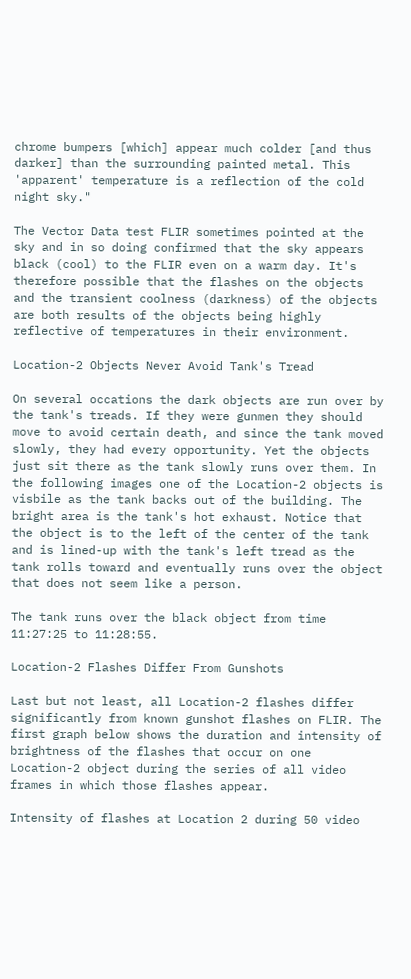chrome bumpers [which] appear much colder [and thus darker] than the surrounding painted metal. This 'apparent' temperature is a reflection of the cold night sky."

The Vector Data test FLIR sometimes pointed at the sky and in so doing confirmed that the sky appears black (cool) to the FLIR even on a warm day. It's therefore possible that the flashes on the objects and the transient coolness (darkness) of the objects are both results of the objects being highly reflective of temperatures in their environment.

Location-2 Objects Never Avoid Tank's Tread

On several occations the dark objects are run over by the tank's treads. If they were gunmen they should move to avoid certain death, and since the tank moved slowly, they had every opportunity. Yet the objects just sit there as the tank slowly runs over them. In the following images one of the Location-2 objects is visbile as the tank backs out of the building. The bright area is the tank's hot exhaust. Notice that the object is to the left of the center of the tank and is lined-up with the tank's left tread as the tank rolls toward and eventually runs over the object that does not seem like a person.

The tank runs over the black object from time 11:27:25 to 11:28:55.

Location-2 Flashes Differ From Gunshots

Last but not least, all Location-2 flashes differ significantly from known gunshot flashes on FLIR. The first graph below shows the duration and intensity of brightness of the flashes that occur on one Location-2 object during the series of all video frames in which those flashes appear.

Intensity of flashes at Location 2 during 50 video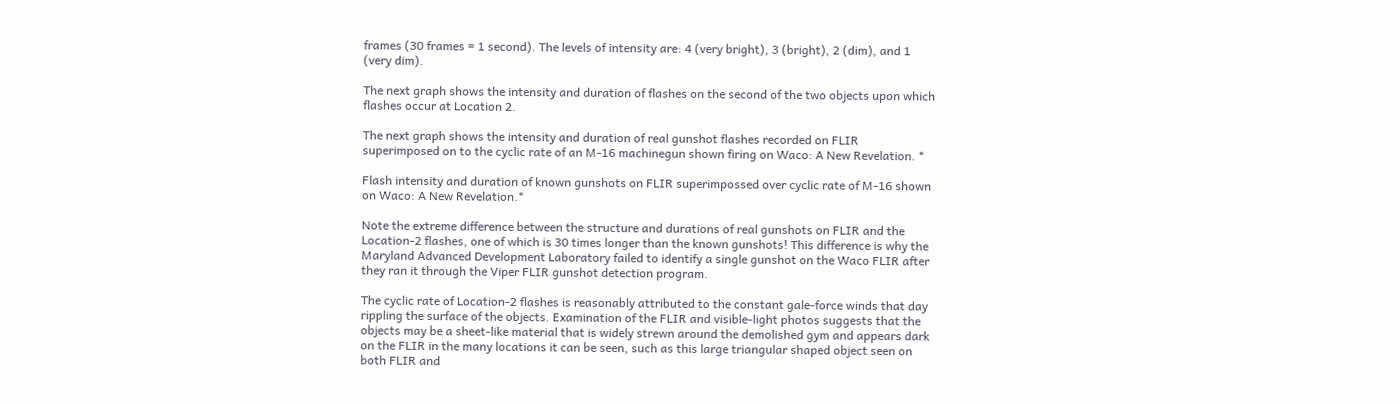frames (30 frames = 1 second). The levels of intensity are: 4 (very bright), 3 (bright), 2 (dim), and 1 (very dim).

The next graph shows the intensity and duration of flashes on the second of the two objects upon which flashes occur at Location 2.

The next graph shows the intensity and duration of real gunshot flashes recorded on FLIR superimposed on to the cyclic rate of an M-16 machinegun shown firing on Waco: A New Revelation. *

Flash intensity and duration of known gunshots on FLIR superimpossed over cyclic rate of M-16 shown on Waco: A New Revelation.*

Note the extreme difference between the structure and durations of real gunshots on FLIR and the Location-2 flashes, one of which is 30 times longer than the known gunshots! This difference is why the Maryland Advanced Development Laboratory failed to identify a single gunshot on the Waco FLIR after they ran it through the Viper FLIR gunshot detection program.

The cyclic rate of Location-2 flashes is reasonably attributed to the constant gale-force winds that day rippling the surface of the objects. Examination of the FLIR and visible-light photos suggests that the objects may be a sheet-like material that is widely strewn around the demolished gym and appears dark on the FLIR in the many locations it can be seen, such as this large triangular shaped object seen on both FLIR and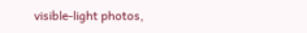visible-light photos,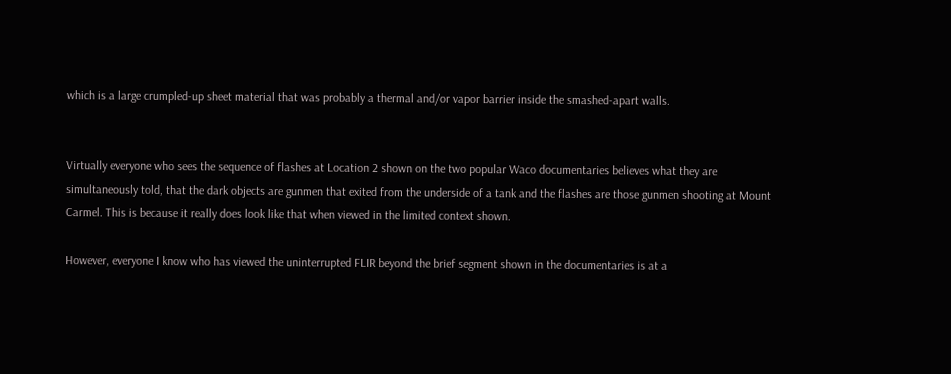which is a large crumpled-up sheet material that was probably a thermal and/or vapor barrier inside the smashed-apart walls.


Virtually everyone who sees the sequence of flashes at Location 2 shown on the two popular Waco documentaries believes what they are simultaneously told, that the dark objects are gunmen that exited from the underside of a tank and the flashes are those gunmen shooting at Mount Carmel. This is because it really does look like that when viewed in the limited context shown.

However, everyone I know who has viewed the uninterrupted FLIR beyond the brief segment shown in the documentaries is at a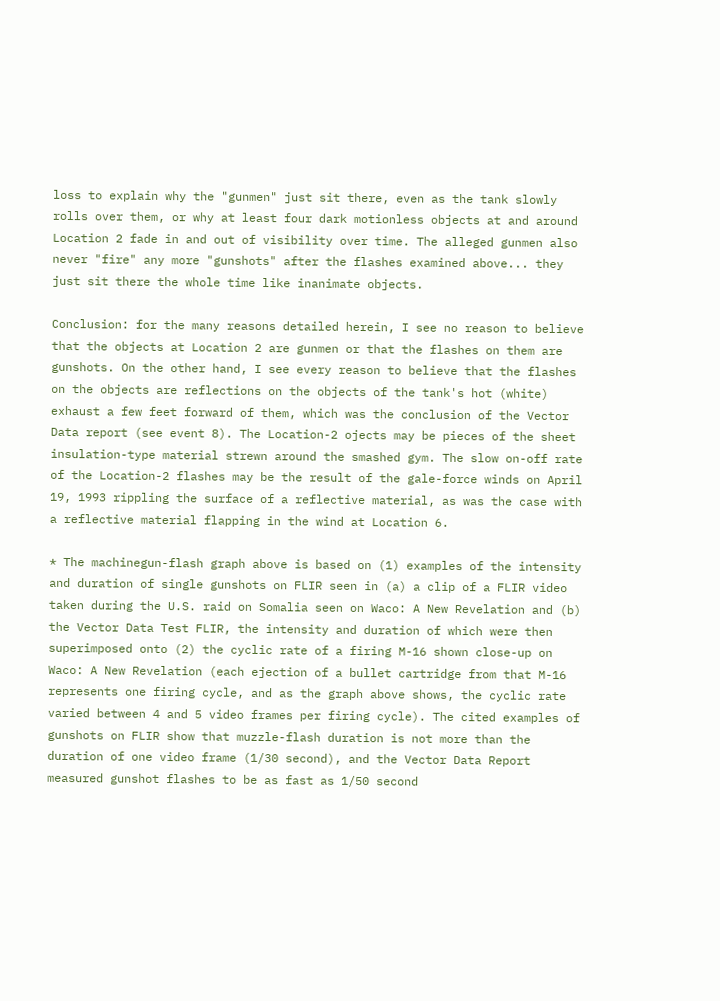loss to explain why the "gunmen" just sit there, even as the tank slowly rolls over them, or why at least four dark motionless objects at and around Location 2 fade in and out of visibility over time. The alleged gunmen also never "fire" any more "gunshots" after the flashes examined above... they just sit there the whole time like inanimate objects.

Conclusion: for the many reasons detailed herein, I see no reason to believe that the objects at Location 2 are gunmen or that the flashes on them are gunshots. On the other hand, I see every reason to believe that the flashes on the objects are reflections on the objects of the tank's hot (white) exhaust a few feet forward of them, which was the conclusion of the Vector Data report (see event 8). The Location-2 ojects may be pieces of the sheet insulation-type material strewn around the smashed gym. The slow on-off rate of the Location-2 flashes may be the result of the gale-force winds on April 19, 1993 rippling the surface of a reflective material, as was the case with a reflective material flapping in the wind at Location 6.

* The machinegun-flash graph above is based on (1) examples of the intensity and duration of single gunshots on FLIR seen in (a) a clip of a FLIR video taken during the U.S. raid on Somalia seen on Waco: A New Revelation and (b) the Vector Data Test FLIR, the intensity and duration of which were then superimposed onto (2) the cyclic rate of a firing M-16 shown close-up on Waco: A New Revelation (each ejection of a bullet cartridge from that M-16 represents one firing cycle, and as the graph above shows, the cyclic rate varied between 4 and 5 video frames per firing cycle). The cited examples of gunshots on FLIR show that muzzle-flash duration is not more than the duration of one video frame (1/30 second), and the Vector Data Report measured gunshot flashes to be as fast as 1/50 second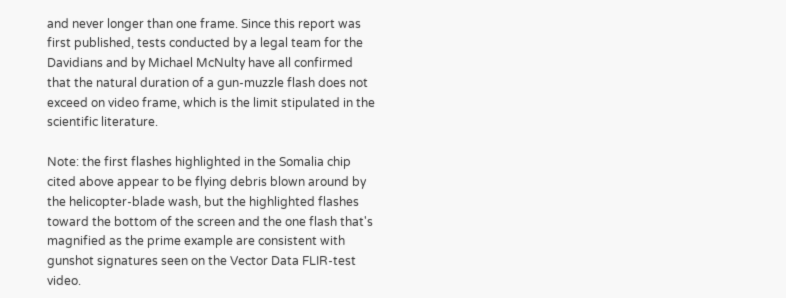and never longer than one frame. Since this report was first published, tests conducted by a legal team for the Davidians and by Michael McNulty have all confirmed that the natural duration of a gun-muzzle flash does not exceed on video frame, which is the limit stipulated in the scientific literature.

Note: the first flashes highlighted in the Somalia chip cited above appear to be flying debris blown around by the helicopter-blade wash, but the highlighted flashes toward the bottom of the screen and the one flash that's magnified as the prime example are consistent with gunshot signatures seen on the Vector Data FLIR-test video.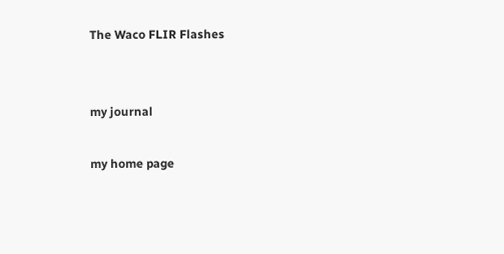The Waco FLIR Flashes


my journal

my home page